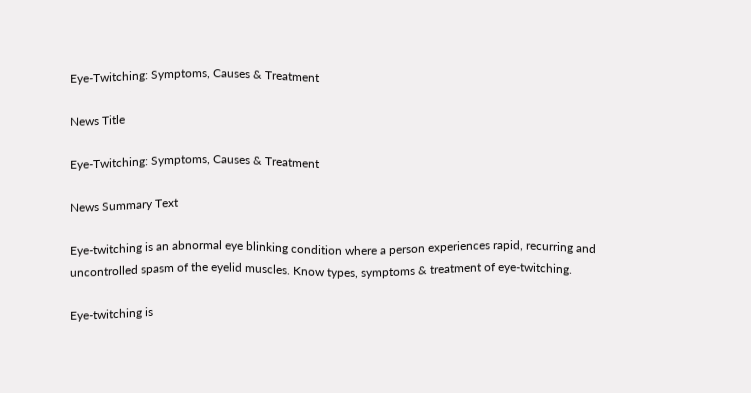Eye-Twitching: Symptoms, Causes & Treatment

News Title

Eye-Twitching: Symptoms, Causes & Treatment

News Summary Text

Eye-twitching is an abnormal eye blinking condition where a person experiences rapid, recurring and uncontrolled spasm of the eyelid muscles. Know types, symptoms & treatment of eye-twitching.

Eye-twitching is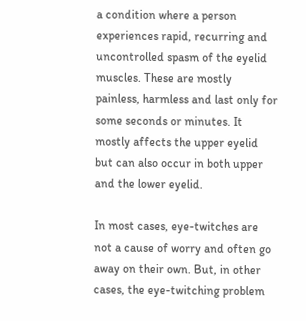a condition where a person experiences rapid, recurring and uncontrolled spasm of the eyelid muscles. These are mostly painless, harmless and last only for some seconds or minutes. It mostly affects the upper eyelid but can also occur in both upper and the lower eyelid.

In most cases, eye-twitches are not a cause of worry and often go away on their own. But, in other cases, the eye-twitching problem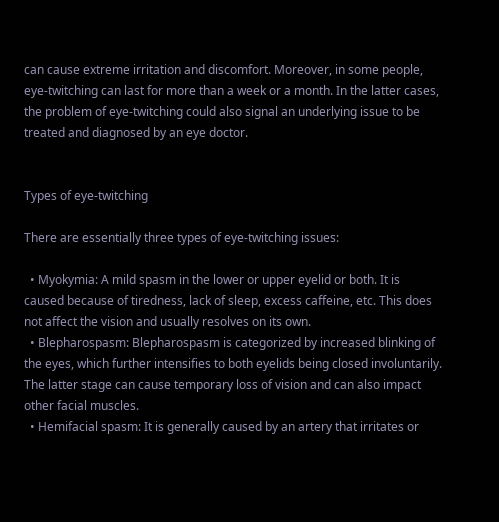can cause extreme irritation and discomfort. Moreover, in some people, eye-twitching can last for more than a week or a month. In the latter cases, the problem of eye-twitching could also signal an underlying issue to be treated and diagnosed by an eye doctor.


Types of eye-twitching

There are essentially three types of eye-twitching issues:

  • Myokymia: A mild spasm in the lower or upper eyelid or both. It is caused because of tiredness, lack of sleep, excess caffeine, etc. This does not affect the vision and usually resolves on its own.
  • Blepharospasm: Blepharospasm is categorized by increased blinking of the eyes, which further intensifies to both eyelids being closed involuntarily. The latter stage can cause temporary loss of vision and can also impact other facial muscles.
  • Hemifacial spasm: It is generally caused by an artery that irritates or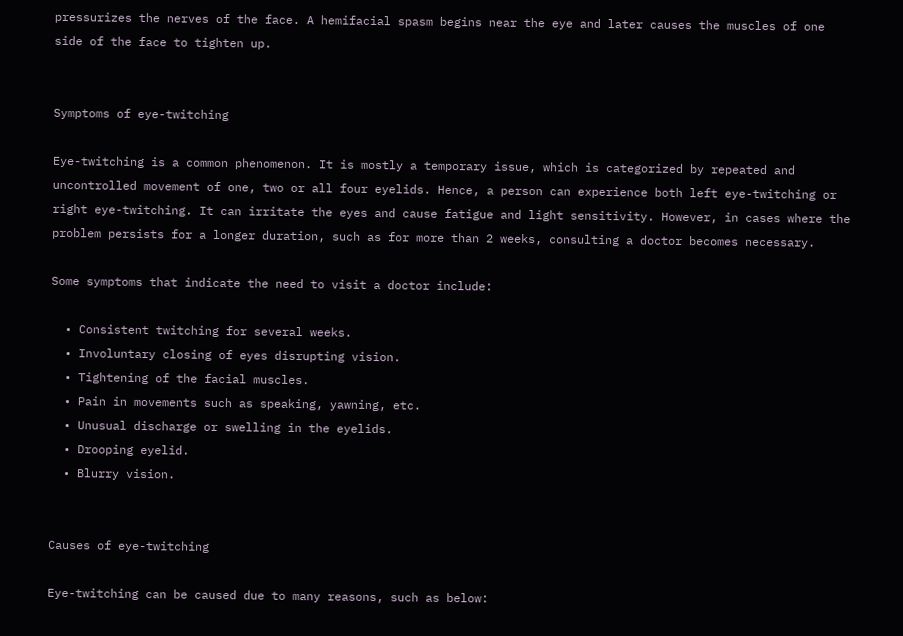pressurizes the nerves of the face. A hemifacial spasm begins near the eye and later causes the muscles of one side of the face to tighten up.


Symptoms of eye-twitching

Eye-twitching is a common phenomenon. It is mostly a temporary issue, which is categorized by repeated and uncontrolled movement of one, two or all four eyelids. Hence, a person can experience both left eye-twitching or right eye-twitching. It can irritate the eyes and cause fatigue and light sensitivity. However, in cases where the problem persists for a longer duration, such as for more than 2 weeks, consulting a doctor becomes necessary.

Some symptoms that indicate the need to visit a doctor include:

  • Consistent twitching for several weeks.
  • Involuntary closing of eyes disrupting vision.
  • Tightening of the facial muscles.
  • Pain in movements such as speaking, yawning, etc.
  • Unusual discharge or swelling in the eyelids.
  • Drooping eyelid.
  • Blurry vision.


Causes of eye-twitching

Eye-twitching can be caused due to many reasons, such as below: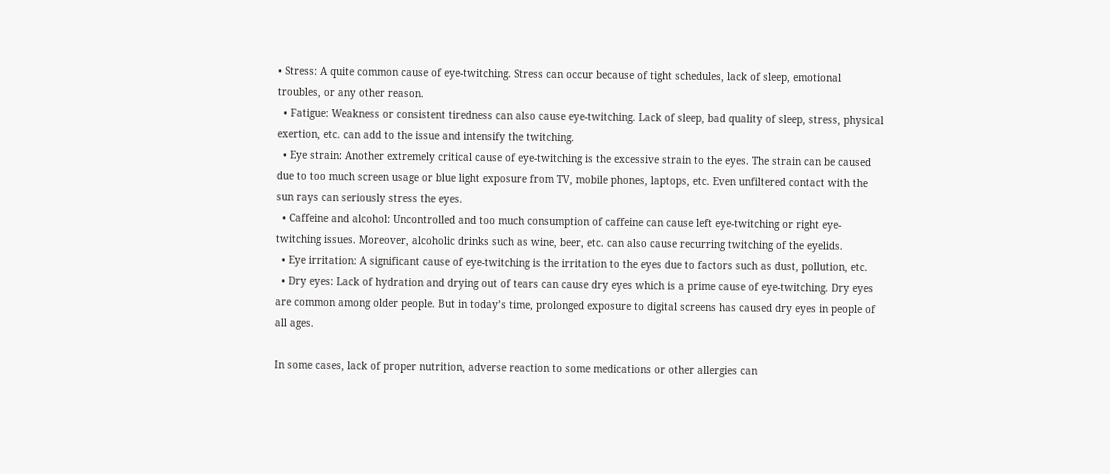• Stress: A quite common cause of eye-twitching. Stress can occur because of tight schedules, lack of sleep, emotional troubles, or any other reason.
  • Fatigue: Weakness or consistent tiredness can also cause eye-twitching. Lack of sleep, bad quality of sleep, stress, physical exertion, etc. can add to the issue and intensify the twitching.
  • Eye strain: Another extremely critical cause of eye-twitching is the excessive strain to the eyes. The strain can be caused due to too much screen usage or blue light exposure from TV, mobile phones, laptops, etc. Even unfiltered contact with the sun rays can seriously stress the eyes.
  • Caffeine and alcohol: Uncontrolled and too much consumption of caffeine can cause left eye-twitching or right eye-twitching issues. Moreover, alcoholic drinks such as wine, beer, etc. can also cause recurring twitching of the eyelids.
  • Eye irritation: A significant cause of eye-twitching is the irritation to the eyes due to factors such as dust, pollution, etc.
  • Dry eyes: Lack of hydration and drying out of tears can cause dry eyes which is a prime cause of eye-twitching. Dry eyes are common among older people. But in today’s time, prolonged exposure to digital screens has caused dry eyes in people of all ages.

In some cases, lack of proper nutrition, adverse reaction to some medications or other allergies can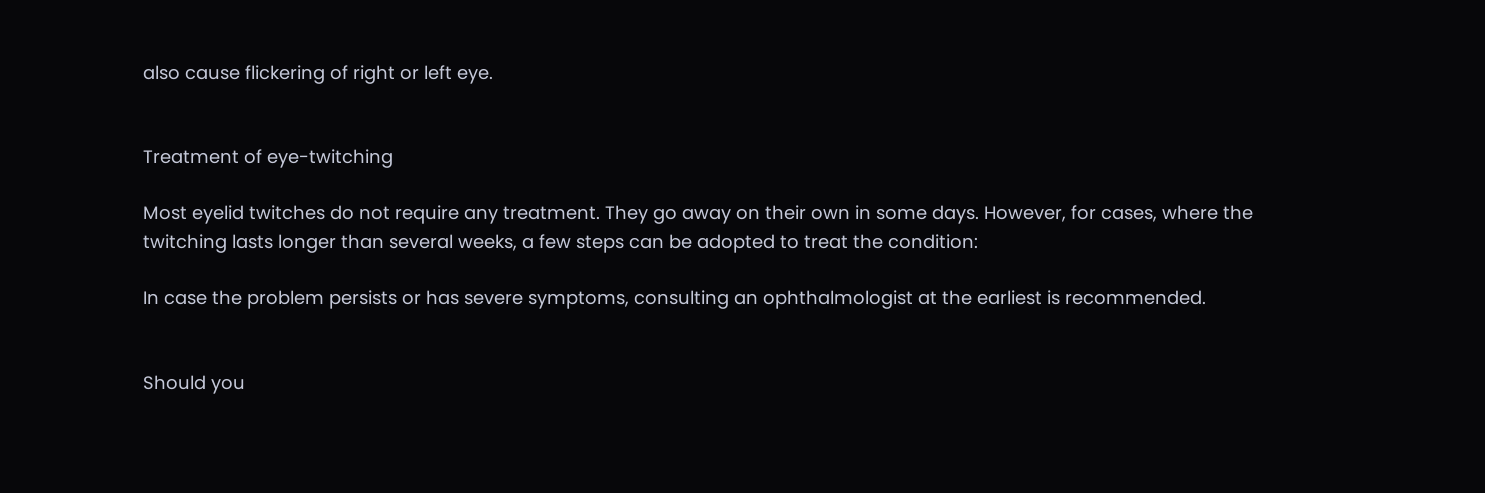also cause flickering of right or left eye.


Treatment of eye-twitching

Most eyelid twitches do not require any treatment. They go away on their own in some days. However, for cases, where the twitching lasts longer than several weeks, a few steps can be adopted to treat the condition:

In case the problem persists or has severe symptoms, consulting an ophthalmologist at the earliest is recommended.


Should you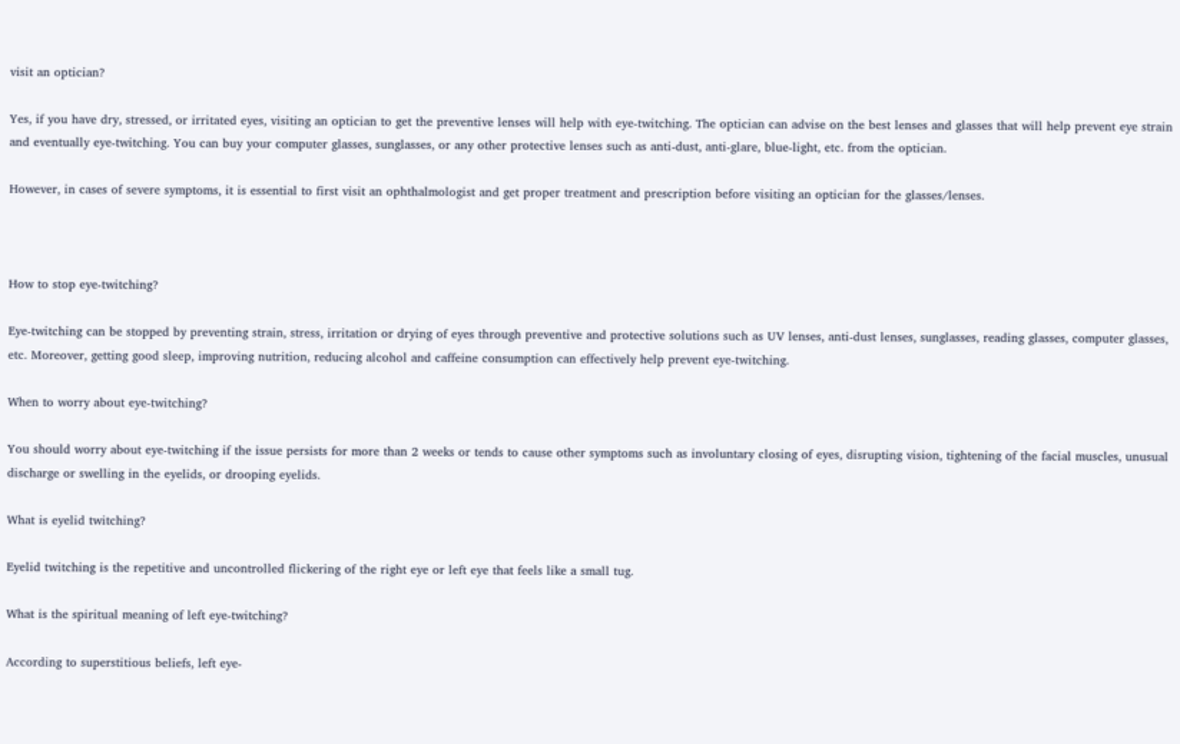visit an optician?

Yes, if you have dry, stressed, or irritated eyes, visiting an optician to get the preventive lenses will help with eye-twitching. The optician can advise on the best lenses and glasses that will help prevent eye strain and eventually eye-twitching. You can buy your computer glasses, sunglasses, or any other protective lenses such as anti-dust, anti-glare, blue-light, etc. from the optician.

However, in cases of severe symptoms, it is essential to first visit an ophthalmologist and get proper treatment and prescription before visiting an optician for the glasses/lenses.



How to stop eye-twitching?

Eye-twitching can be stopped by preventing strain, stress, irritation or drying of eyes through preventive and protective solutions such as UV lenses, anti-dust lenses, sunglasses, reading glasses, computer glasses, etc. Moreover, getting good sleep, improving nutrition, reducing alcohol and caffeine consumption can effectively help prevent eye-twitching.

When to worry about eye-twitching?

You should worry about eye-twitching if the issue persists for more than 2 weeks or tends to cause other symptoms such as involuntary closing of eyes, disrupting vision, tightening of the facial muscles, unusual discharge or swelling in the eyelids, or drooping eyelids.

What is eyelid twitching?

Eyelid twitching is the repetitive and uncontrolled flickering of the right eye or left eye that feels like a small tug.

What is the spiritual meaning of left eye-twitching?

According to superstitious beliefs, left eye-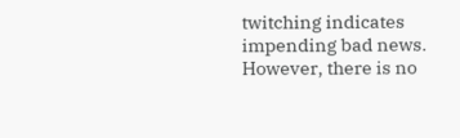twitching indicates impending bad news. However, there is no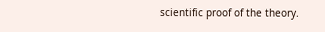scientific proof of the theory.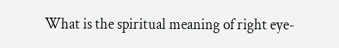What is the spiritual meaning of right eye-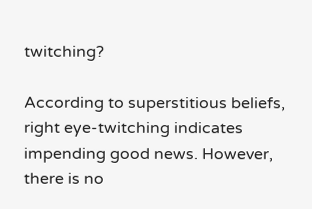twitching?

According to superstitious beliefs, right eye-twitching indicates impending good news. However, there is no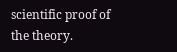scientific proof of the theory.